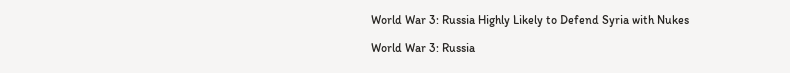World War 3: Russia Highly Likely to Defend Syria with Nukes

World War 3: Russia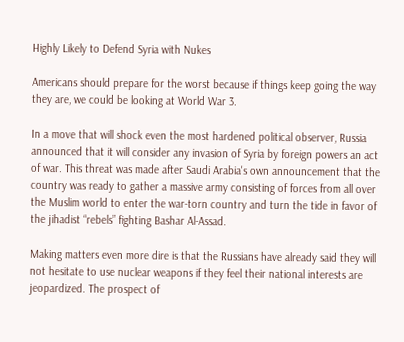Highly Likely to Defend Syria with Nukes

Americans should prepare for the worst because if things keep going the way they are, we could be looking at World War 3.

In a move that will shock even the most hardened political observer, Russia announced that it will consider any invasion of Syria by foreign powers an act of war. This threat was made after Saudi Arabia's own announcement that the country was ready to gather a massive army consisting of forces from all over the Muslim world to enter the war-torn country and turn the tide in favor of the jihadist “rebels” fighting Bashar Al-Assad.

Making matters even more dire is that the Russians have already said they will not hesitate to use nuclear weapons if they feel their national interests are jeopardized. The prospect of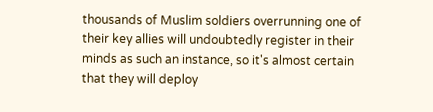thousands of Muslim soldiers overrunning one of their key allies will undoubtedly register in their minds as such an instance, so it's almost certain that they will deploy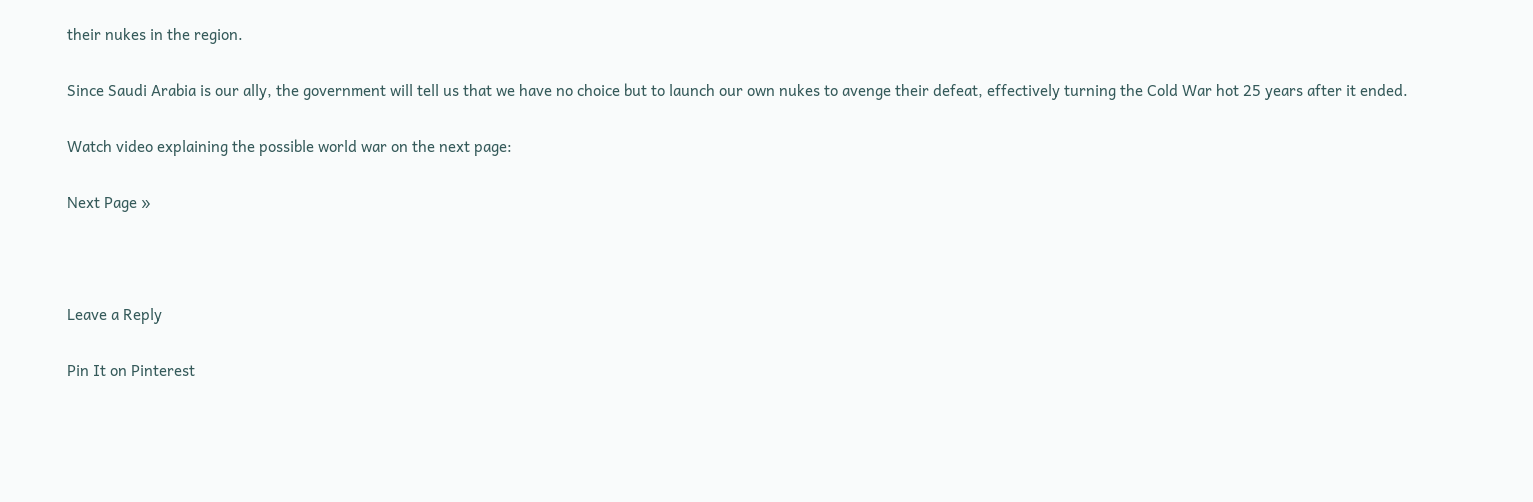their nukes in the region.

Since Saudi Arabia is our ally, the government will tell us that we have no choice but to launch our own nukes to avenge their defeat, effectively turning the Cold War hot 25 years after it ended.

Watch video explaining the possible world war on the next page:

Next Page »



Leave a Reply

Pin It on Pinterest